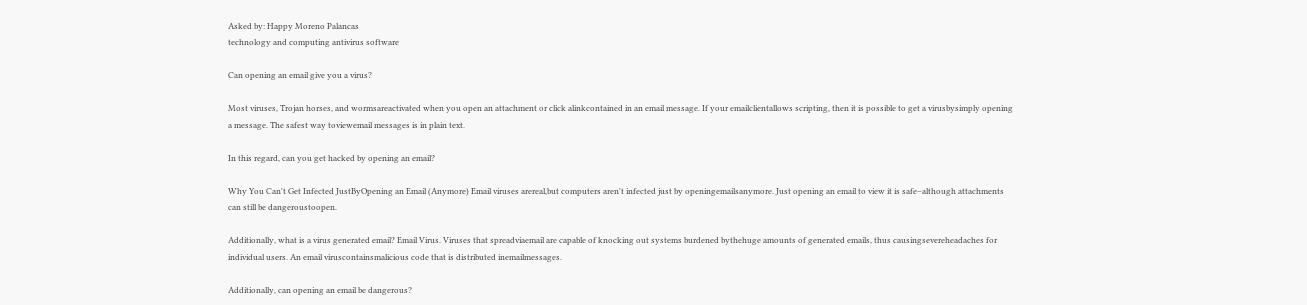Asked by: Happy Moreno Palancas
technology and computing antivirus software

Can opening an email give you a virus?

Most viruses, Trojan horses, and wormsareactivated when you open an attachment or click alinkcontained in an email message. If your emailclientallows scripting, then it is possible to get a virusbysimply opening a message. The safest way toviewemail messages is in plain text.

In this regard, can you get hacked by opening an email?

Why You Can't Get Infected JustByOpening an Email (Anymore) Email viruses arereal,but computers aren't infected just by openingemailsanymore. Just opening an email to view it is safe–although attachments can still be dangeroustoopen.

Additionally, what is a virus generated email? Email Virus. Viruses that spreadviaemail are capable of knocking out systems burdened bythehuge amounts of generated emails, thus causingsevereheadaches for individual users. An email viruscontainsmalicious code that is distributed inemailmessages.

Additionally, can opening an email be dangerous?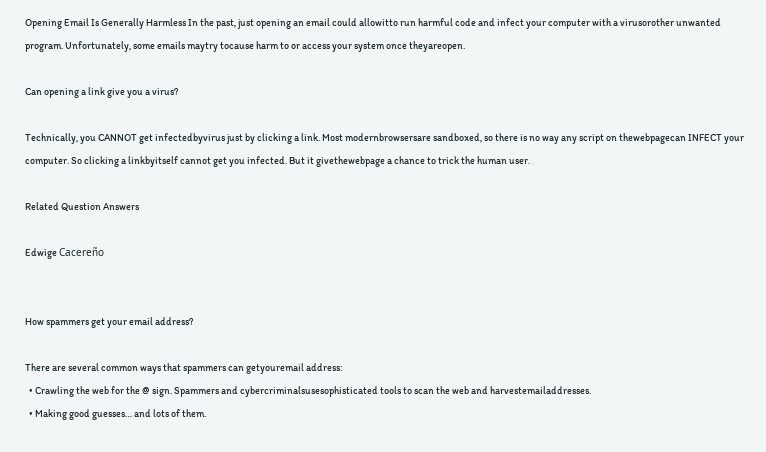Opening Email Is Generally Harmless In the past, just opening an email could allowitto run harmful code and infect your computer with a virusorother unwanted program. Unfortunately, some emails maytry tocause harm to or access your system once theyareopen.

Can opening a link give you a virus?

Technically, you CANNOT get infectedbyvirus just by clicking a link. Most modernbrowsersare sandboxed, so there is no way any script on thewebpagecan INFECT your computer. So clicking a linkbyitself cannot get you infected. But it givethewebpage a chance to trick the human user.

Related Question Answers

Edwige Cacereño


How spammers get your email address?

There are several common ways that spammers can getyouremail address:
  • Crawling the web for the @ sign. Spammers and cybercriminalsusesophisticated tools to scan the web and harvestemailaddresses.
  • Making good guesses… and lots of them.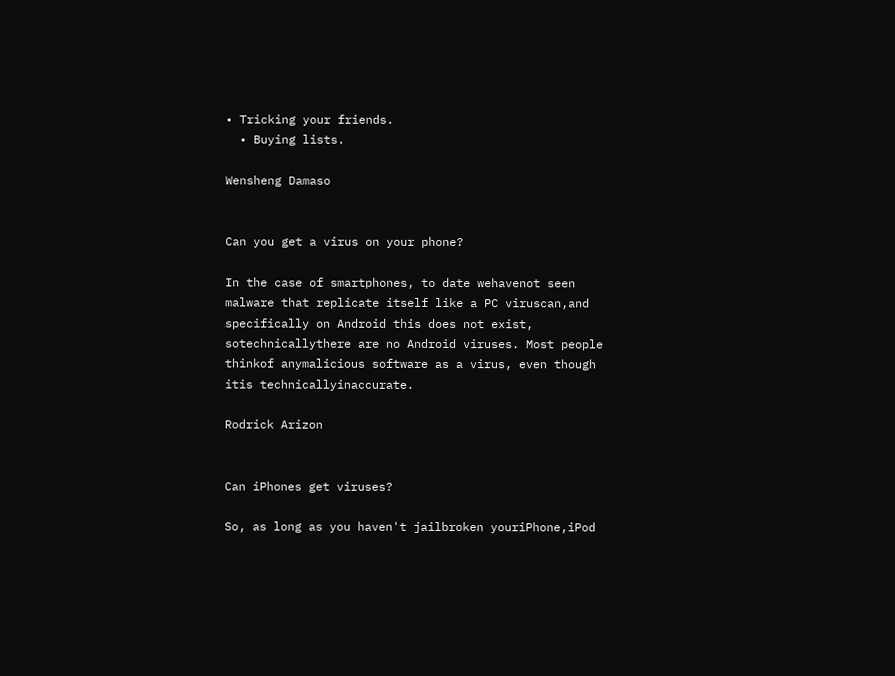• Tricking your friends.
  • Buying lists.

Wensheng Damaso


Can you get a virus on your phone?

In the case of smartphones, to date wehavenot seen malware that replicate itself like a PC viruscan,and specifically on Android this does not exist, sotechnicallythere are no Android viruses. Most people thinkof anymalicious software as a virus, even though itis technicallyinaccurate.

Rodrick Arizon


Can iPhones get viruses?

So, as long as you haven't jailbroken youriPhone,iPod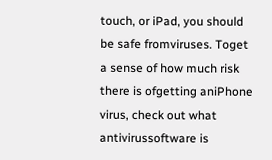touch, or iPad, you should be safe fromviruses. Toget a sense of how much risk there is ofgetting aniPhone virus, check out what antivirussoftware is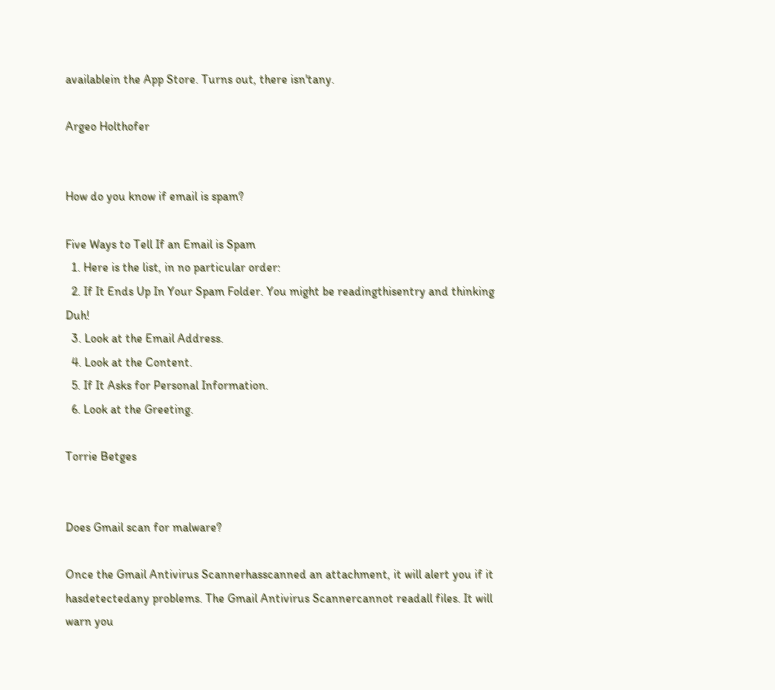availablein the App Store. Turns out, there isn'tany.

Argeo Holthofer


How do you know if email is spam?

Five Ways to Tell If an Email is Spam
  1. Here is the list, in no particular order:
  2. If It Ends Up In Your Spam Folder. You might be readingthisentry and thinking Duh!
  3. Look at the Email Address.
  4. Look at the Content.
  5. If It Asks for Personal Information.
  6. Look at the Greeting.

Torrie Betges


Does Gmail scan for malware?

Once the Gmail Antivirus Scannerhasscanned an attachment, it will alert you if it hasdetectedany problems. The Gmail Antivirus Scannercannot readall files. It will warn you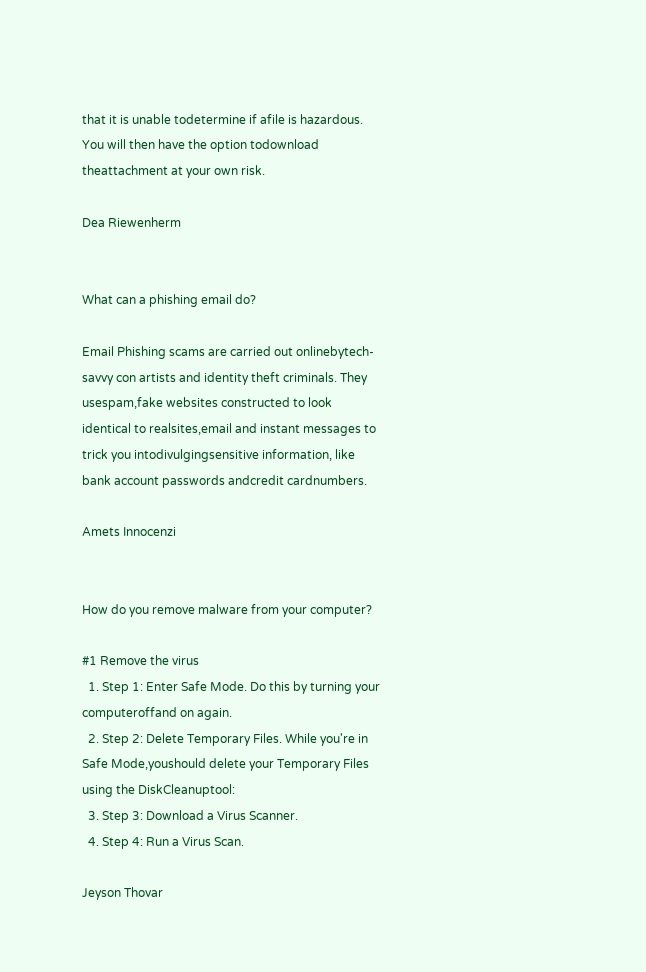that it is unable todetermine if afile is hazardous. You will then have the option todownload theattachment at your own risk.

Dea Riewenherm


What can a phishing email do?

Email Phishing scams are carried out onlinebytech-savvy con artists and identity theft criminals. They usespam,fake websites constructed to look identical to realsites,email and instant messages to trick you intodivulgingsensitive information, like bank account passwords andcredit cardnumbers.

Amets Innocenzi


How do you remove malware from your computer?

#1 Remove the virus
  1. Step 1: Enter Safe Mode. Do this by turning your computeroffand on again.
  2. Step 2: Delete Temporary Files. While you're in Safe Mode,youshould delete your Temporary Files using the DiskCleanuptool:
  3. Step 3: Download a Virus Scanner.
  4. Step 4: Run a Virus Scan.

Jeyson Thovar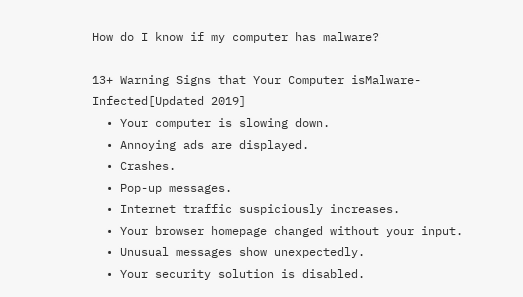How do I know if my computer has malware?

13+ Warning Signs that Your Computer isMalware-Infected[Updated 2019]
  • Your computer is slowing down.
  • Annoying ads are displayed.
  • Crashes.
  • Pop-up messages.
  • Internet traffic suspiciously increases.
  • Your browser homepage changed without your input.
  • Unusual messages show unexpectedly.
  • Your security solution is disabled.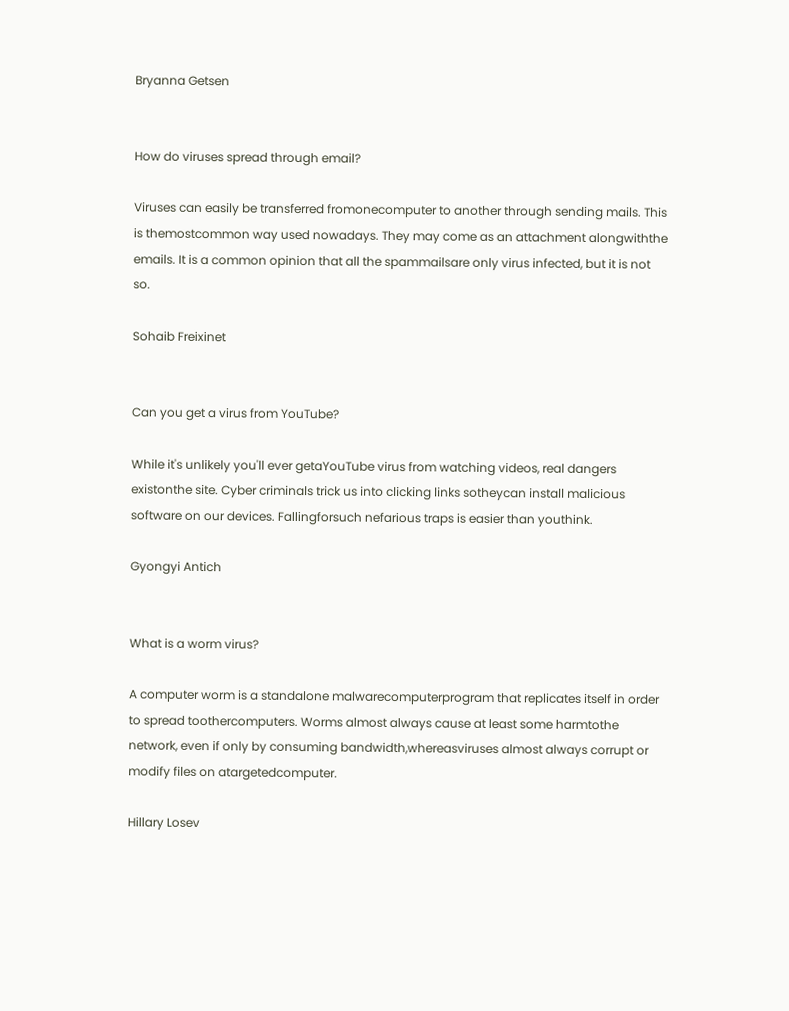Bryanna Getsen


How do viruses spread through email?

Viruses can easily be transferred fromonecomputer to another through sending mails. This is themostcommon way used nowadays. They may come as an attachment alongwiththe emails. It is a common opinion that all the spammailsare only virus infected, but it is not so.

Sohaib Freixinet


Can you get a virus from YouTube?

While it's unlikely you'll ever getaYouTube virus from watching videos, real dangers existonthe site. Cyber criminals trick us into clicking links sotheycan install malicious software on our devices. Fallingforsuch nefarious traps is easier than youthink.

Gyongyi Antich


What is a worm virus?

A computer worm is a standalone malwarecomputerprogram that replicates itself in order to spread toothercomputers. Worms almost always cause at least some harmtothe network, even if only by consuming bandwidth,whereasviruses almost always corrupt or modify files on atargetedcomputer.

Hillary Losev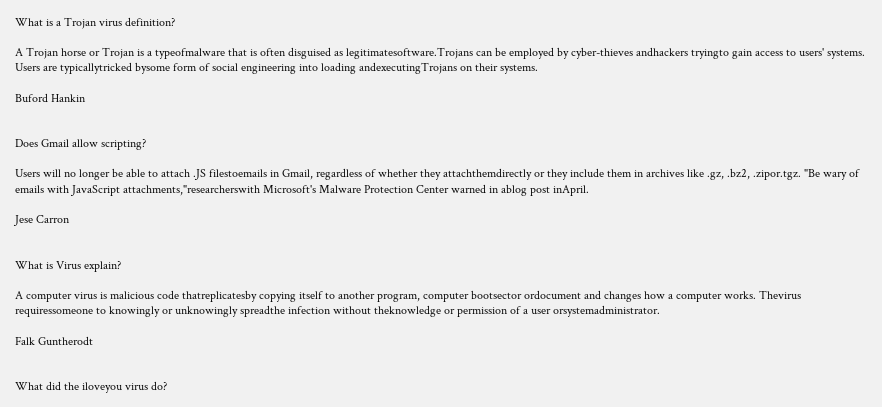What is a Trojan virus definition?

A Trojan horse or Trojan is a typeofmalware that is often disguised as legitimatesoftware.Trojans can be employed by cyber-thieves andhackers tryingto gain access to users' systems. Users are typicallytricked bysome form of social engineering into loading andexecutingTrojans on their systems.

Buford Hankin


Does Gmail allow scripting?

Users will no longer be able to attach .JS filestoemails in Gmail, regardless of whether they attachthemdirectly or they include them in archives like .gz, .bz2, .zipor.tgz. "Be wary of emails with JavaScript attachments,"researcherswith Microsoft's Malware Protection Center warned in ablog post inApril.

Jese Carron


What is Virus explain?

A computer virus is malicious code thatreplicatesby copying itself to another program, computer bootsector ordocument and changes how a computer works. Thevirus requiressomeone to knowingly or unknowingly spreadthe infection without theknowledge or permission of a user orsystemadministrator.

Falk Guntherodt


What did the iloveyou virus do?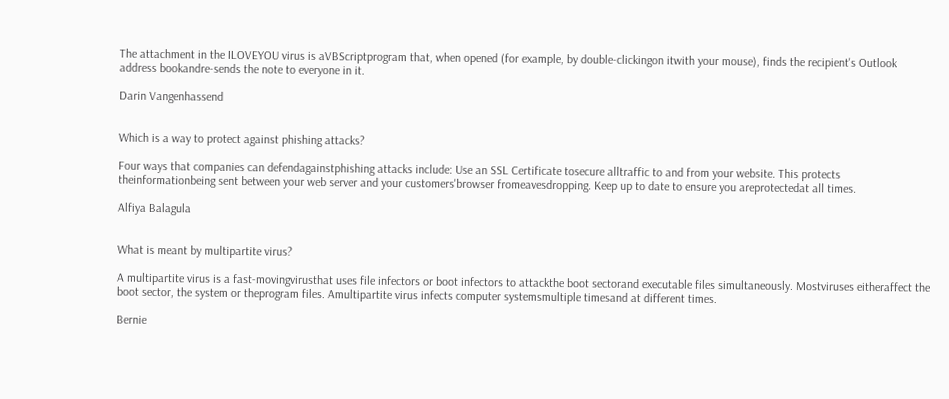The attachment in the ILOVEYOU virus is aVBScriptprogram that, when opened (for example, by double-clickingon itwith your mouse), finds the recipient's Outlook address bookandre-sends the note to everyone in it.

Darin Vangenhassend


Which is a way to protect against phishing attacks?

Four ways that companies can defendagainstphishing attacks include: Use an SSL Certificate tosecure alltraffic to and from your website. This protects theinformationbeing sent between your web server and your customers'browser fromeavesdropping. Keep up to date to ensure you areprotectedat all times.

Alfiya Balagula


What is meant by multipartite virus?

A multipartite virus is a fast-movingvirusthat uses file infectors or boot infectors to attackthe boot sectorand executable files simultaneously. Mostviruses eitheraffect the boot sector, the system or theprogram files. Amultipartite virus infects computer systemsmultiple timesand at different times.

Bernie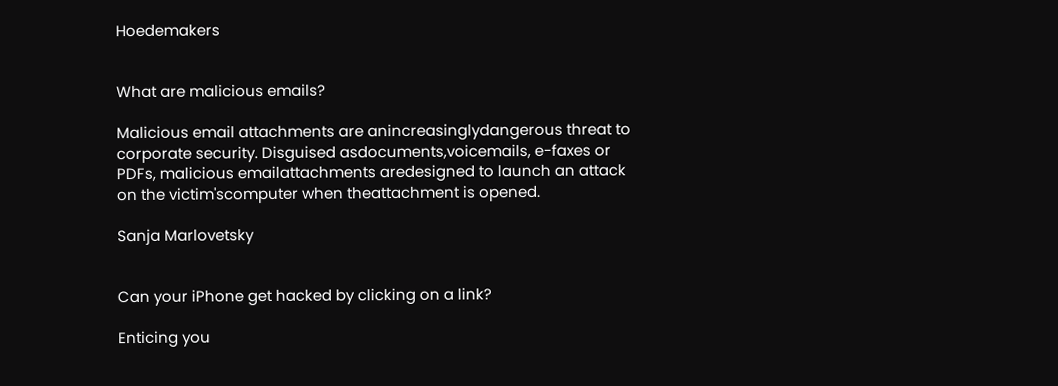Hoedemakers


What are malicious emails?

Malicious email attachments are anincreasinglydangerous threat to corporate security. Disguised asdocuments,voicemails, e-faxes or PDFs, malicious emailattachments aredesigned to launch an attack on the victim'scomputer when theattachment is opened.

Sanja Marlovetsky


Can your iPhone get hacked by clicking on a link?

Enticing you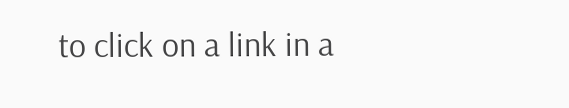to click on a link in a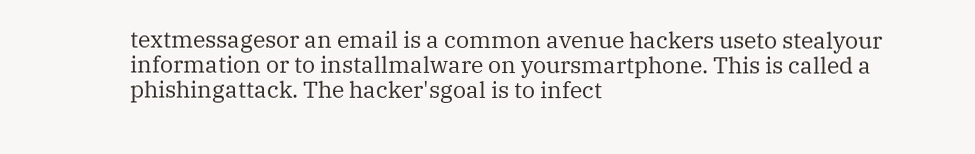textmessagesor an email is a common avenue hackers useto stealyour information or to installmalware on yoursmartphone. This is called a phishingattack. The hacker'sgoal is to infect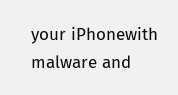your iPhonewith malware and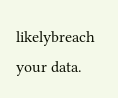likelybreach your data.